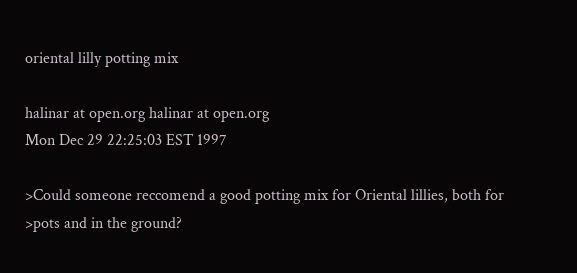oriental lilly potting mix

halinar at open.org halinar at open.org
Mon Dec 29 22:25:03 EST 1997

>Could someone reccomend a good potting mix for Oriental lillies, both for
>pots and in the ground?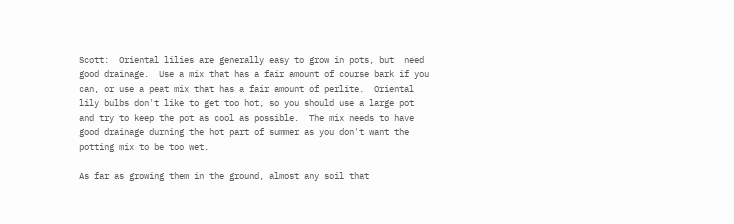Scott:  Oriental lilies are generally easy to grow in pots, but  need
good drainage.  Use a mix that has a fair amount of course bark if you
can, or use a peat mix that has a fair amount of perlite.  Oriental
lily bulbs don't like to get too hot, so you should use a large pot
and try to keep the pot as cool as possible.  The mix needs to have
good drainage durning the hot part of summer as you don't want the
potting mix to be too wet.

As far as growing them in the ground, almost any soil that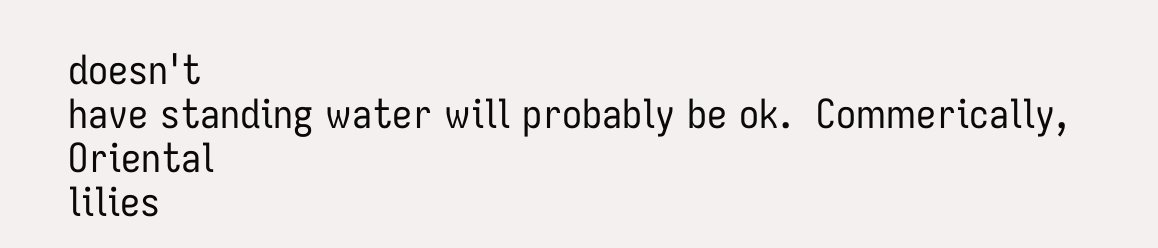doesn't
have standing water will probably be ok.  Commerically, Oriental
lilies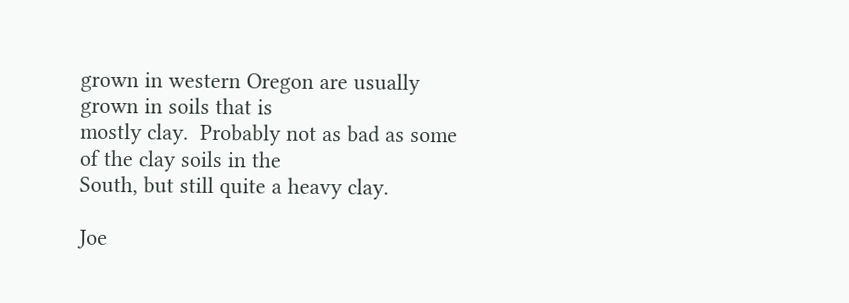grown in western Oregon are usually grown in soils that is
mostly clay.  Probably not as bad as some of the clay soils in the
South, but still quite a heavy clay.

Joe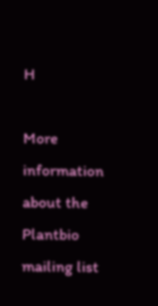H

More information about the Plantbio mailing list